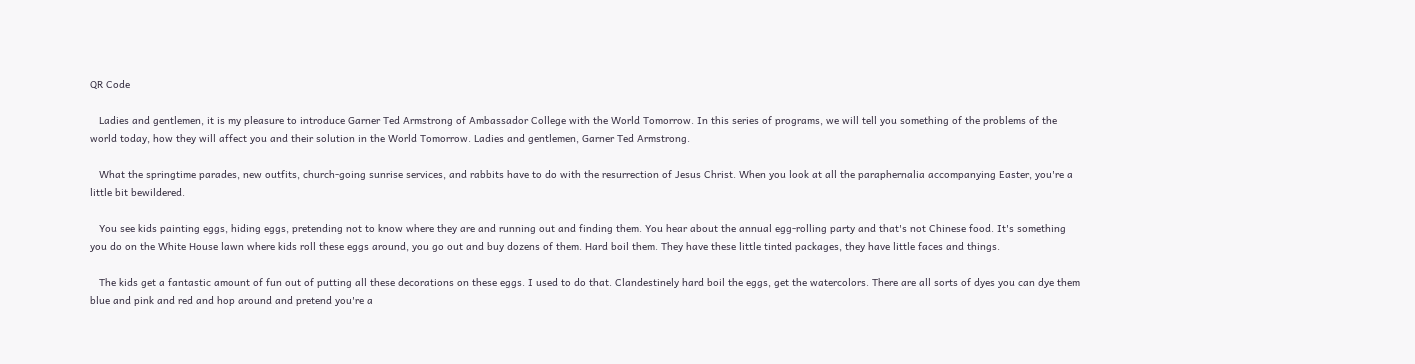QR Code

   Ladies and gentlemen, it is my pleasure to introduce Garner Ted Armstrong of Ambassador College with the World Tomorrow. In this series of programs, we will tell you something of the problems of the world today, how they will affect you and their solution in the World Tomorrow. Ladies and gentlemen, Garner Ted Armstrong.

   What the springtime parades, new outfits, church-going sunrise services, and rabbits have to do with the resurrection of Jesus Christ. When you look at all the paraphernalia accompanying Easter, you're a little bit bewildered.

   You see kids painting eggs, hiding eggs, pretending not to know where they are and running out and finding them. You hear about the annual egg-rolling party and that's not Chinese food. It's something you do on the White House lawn where kids roll these eggs around, you go out and buy dozens of them. Hard boil them. They have these little tinted packages, they have little faces and things.

   The kids get a fantastic amount of fun out of putting all these decorations on these eggs. I used to do that. Clandestinely hard boil the eggs, get the watercolors. There are all sorts of dyes you can dye them blue and pink and red and hop around and pretend you're a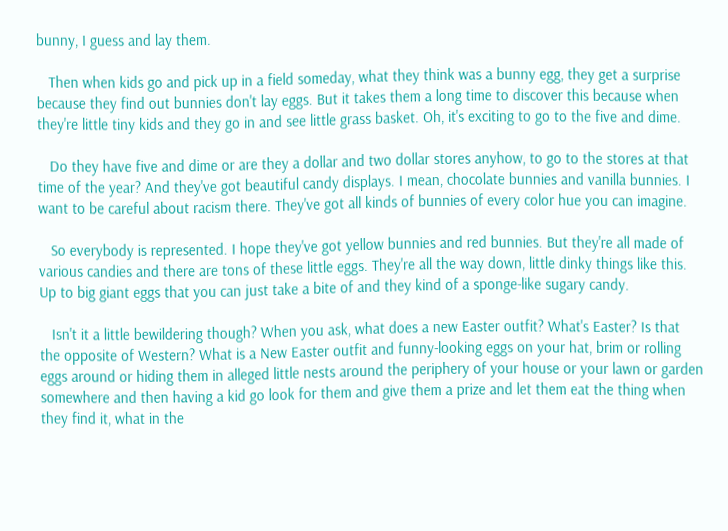bunny, I guess and lay them.

   Then when kids go and pick up in a field someday, what they think was a bunny egg, they get a surprise because they find out bunnies don't lay eggs. But it takes them a long time to discover this because when they're little tiny kids and they go in and see little grass basket. Oh, it's exciting to go to the five and dime.

   Do they have five and dime or are they a dollar and two dollar stores anyhow, to go to the stores at that time of the year? And they've got beautiful candy displays. I mean, chocolate bunnies and vanilla bunnies. I want to be careful about racism there. They've got all kinds of bunnies of every color hue you can imagine.

   So everybody is represented. I hope they've got yellow bunnies and red bunnies. But they're all made of various candies and there are tons of these little eggs. They're all the way down, little dinky things like this. Up to big giant eggs that you can just take a bite of and they kind of a sponge-like sugary candy.

   Isn't it a little bewildering though? When you ask, what does a new Easter outfit? What's Easter? Is that the opposite of Western? What is a New Easter outfit and funny-looking eggs on your hat, brim or rolling eggs around or hiding them in alleged little nests around the periphery of your house or your lawn or garden somewhere and then having a kid go look for them and give them a prize and let them eat the thing when they find it, what in the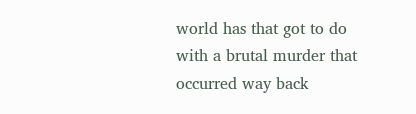world has that got to do with a brutal murder that occurred way back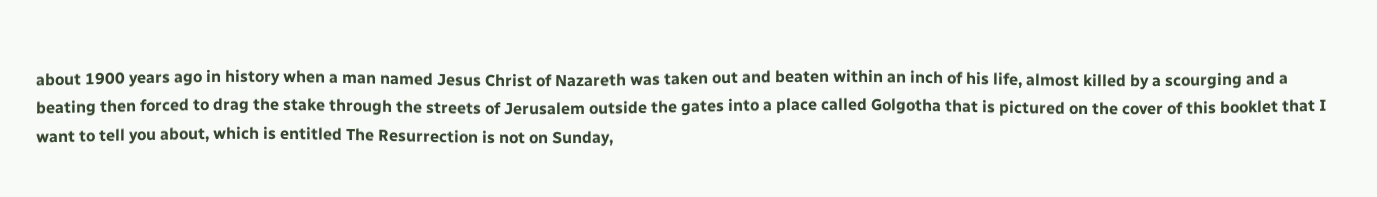about 1900 years ago in history when a man named Jesus Christ of Nazareth was taken out and beaten within an inch of his life, almost killed by a scourging and a beating then forced to drag the stake through the streets of Jerusalem outside the gates into a place called Golgotha that is pictured on the cover of this booklet that I want to tell you about, which is entitled The Resurrection is not on Sunday,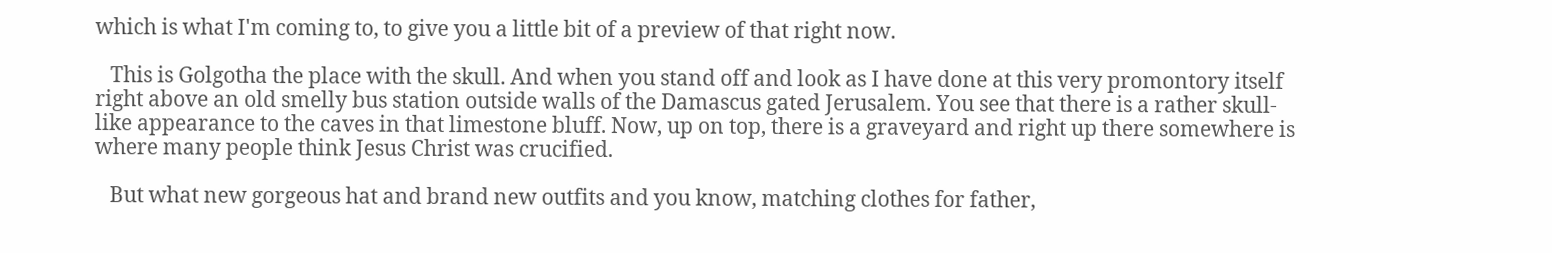which is what I'm coming to, to give you a little bit of a preview of that right now.

   This is Golgotha the place with the skull. And when you stand off and look as I have done at this very promontory itself right above an old smelly bus station outside walls of the Damascus gated Jerusalem. You see that there is a rather skull-like appearance to the caves in that limestone bluff. Now, up on top, there is a graveyard and right up there somewhere is where many people think Jesus Christ was crucified.

   But what new gorgeous hat and brand new outfits and you know, matching clothes for father,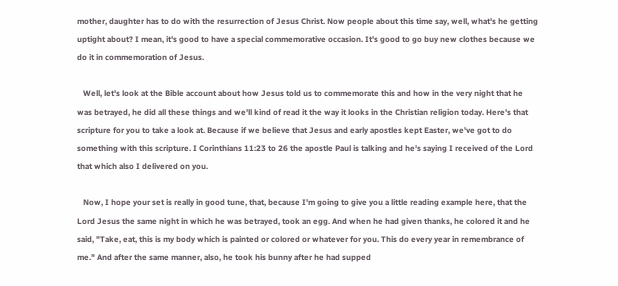mother, daughter has to do with the resurrection of Jesus Christ. Now people about this time say, well, what's he getting uptight about? I mean, it's good to have a special commemorative occasion. It's good to go buy new clothes because we do it in commemoration of Jesus.

   Well, let's look at the Bible account about how Jesus told us to commemorate this and how in the very night that he was betrayed, he did all these things and we'll kind of read it the way it looks in the Christian religion today. Here's that scripture for you to take a look at. Because if we believe that Jesus and early apostles kept Easter, we've got to do something with this scripture. I Corinthians 11:23 to 26 the apostle Paul is talking and he's saying I received of the Lord that which also I delivered on you.

   Now, I hope your set is really in good tune, that, because I'm going to give you a little reading example here, that the Lord Jesus the same night in which he was betrayed, took an egg. And when he had given thanks, he colored it and he said, "Take, eat, this is my body which is painted or colored or whatever for you. This do every year in remembrance of me." And after the same manner, also, he took his bunny after he had supped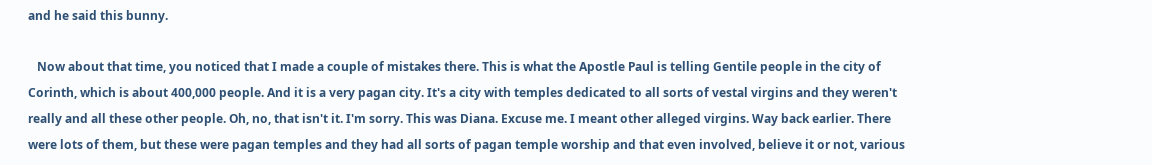and he said this bunny.

   Now about that time, you noticed that I made a couple of mistakes there. This is what the Apostle Paul is telling Gentile people in the city of Corinth, which is about 400,000 people. And it is a very pagan city. It's a city with temples dedicated to all sorts of vestal virgins and they weren't really and all these other people. Oh, no, that isn't it. I'm sorry. This was Diana. Excuse me. I meant other alleged virgins. Way back earlier. There were lots of them, but these were pagan temples and they had all sorts of pagan temple worship and that even involved, believe it or not, various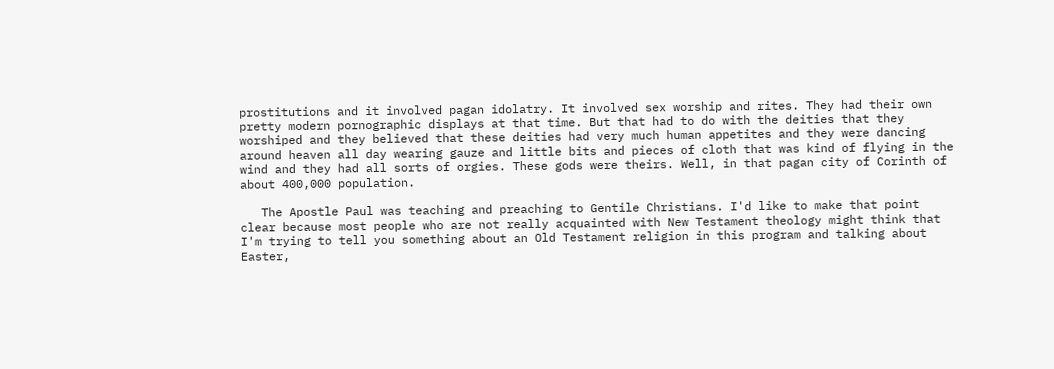prostitutions and it involved pagan idolatry. It involved sex worship and rites. They had their own pretty modern pornographic displays at that time. But that had to do with the deities that they worshiped and they believed that these deities had very much human appetites and they were dancing around heaven all day wearing gauze and little bits and pieces of cloth that was kind of flying in the wind and they had all sorts of orgies. These gods were theirs. Well, in that pagan city of Corinth of about 400,000 population.

   The Apostle Paul was teaching and preaching to Gentile Christians. I'd like to make that point clear because most people who are not really acquainted with New Testament theology might think that I'm trying to tell you something about an Old Testament religion in this program and talking about Easter,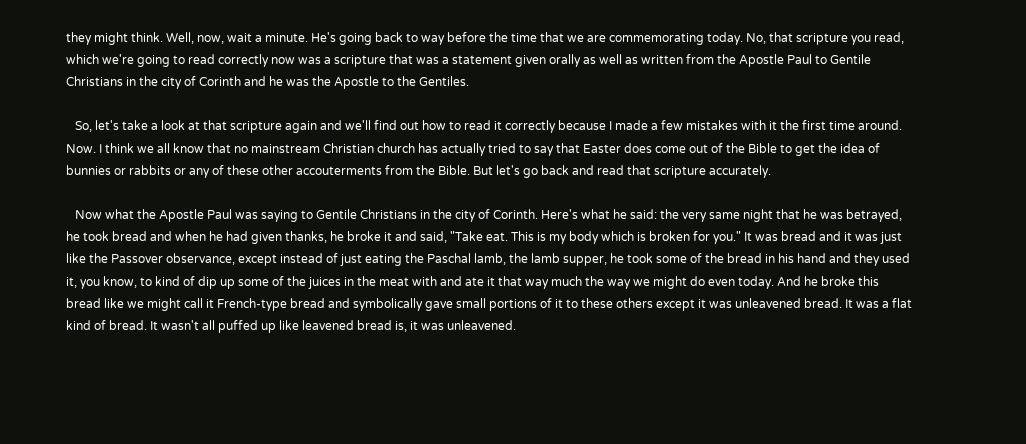they might think. Well, now, wait a minute. He's going back to way before the time that we are commemorating today. No, that scripture you read, which we're going to read correctly now was a scripture that was a statement given orally as well as written from the Apostle Paul to Gentile Christians in the city of Corinth and he was the Apostle to the Gentiles.

   So, let's take a look at that scripture again and we'll find out how to read it correctly because I made a few mistakes with it the first time around. Now. I think we all know that no mainstream Christian church has actually tried to say that Easter does come out of the Bible to get the idea of bunnies or rabbits or any of these other accouterments from the Bible. But let's go back and read that scripture accurately.

   Now what the Apostle Paul was saying to Gentile Christians in the city of Corinth. Here's what he said: the very same night that he was betrayed, he took bread and when he had given thanks, he broke it and said, "Take eat. This is my body which is broken for you." It was bread and it was just like the Passover observance, except instead of just eating the Paschal lamb, the lamb supper, he took some of the bread in his hand and they used it, you know, to kind of dip up some of the juices in the meat with and ate it that way much the way we might do even today. And he broke this bread like we might call it French-type bread and symbolically gave small portions of it to these others except it was unleavened bread. It was a flat kind of bread. It wasn't all puffed up like leavened bread is, it was unleavened.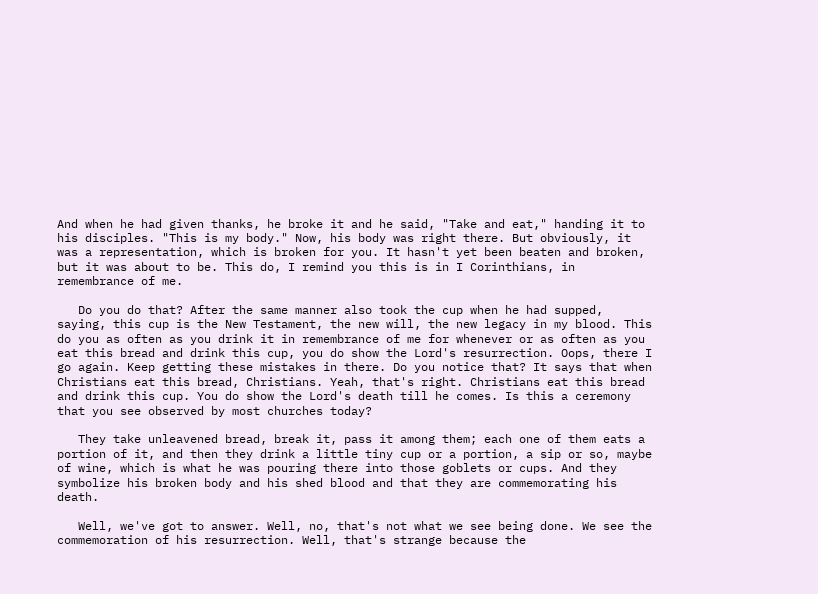And when he had given thanks, he broke it and he said, "Take and eat," handing it to his disciples. "This is my body." Now, his body was right there. But obviously, it was a representation, which is broken for you. It hasn't yet been beaten and broken, but it was about to be. This do, I remind you this is in I Corinthians, in remembrance of me.

   Do you do that? After the same manner also took the cup when he had supped, saying, this cup is the New Testament, the new will, the new legacy in my blood. This do you as often as you drink it in remembrance of me for whenever or as often as you eat this bread and drink this cup, you do show the Lord's resurrection. Oops, there I go again. Keep getting these mistakes in there. Do you notice that? It says that when Christians eat this bread, Christians. Yeah, that's right. Christians eat this bread and drink this cup. You do show the Lord's death till he comes. Is this a ceremony that you see observed by most churches today?

   They take unleavened bread, break it, pass it among them; each one of them eats a portion of it, and then they drink a little tiny cup or a portion, a sip or so, maybe of wine, which is what he was pouring there into those goblets or cups. And they symbolize his broken body and his shed blood and that they are commemorating his death.

   Well, we've got to answer. Well, no, that's not what we see being done. We see the commemoration of his resurrection. Well, that's strange because the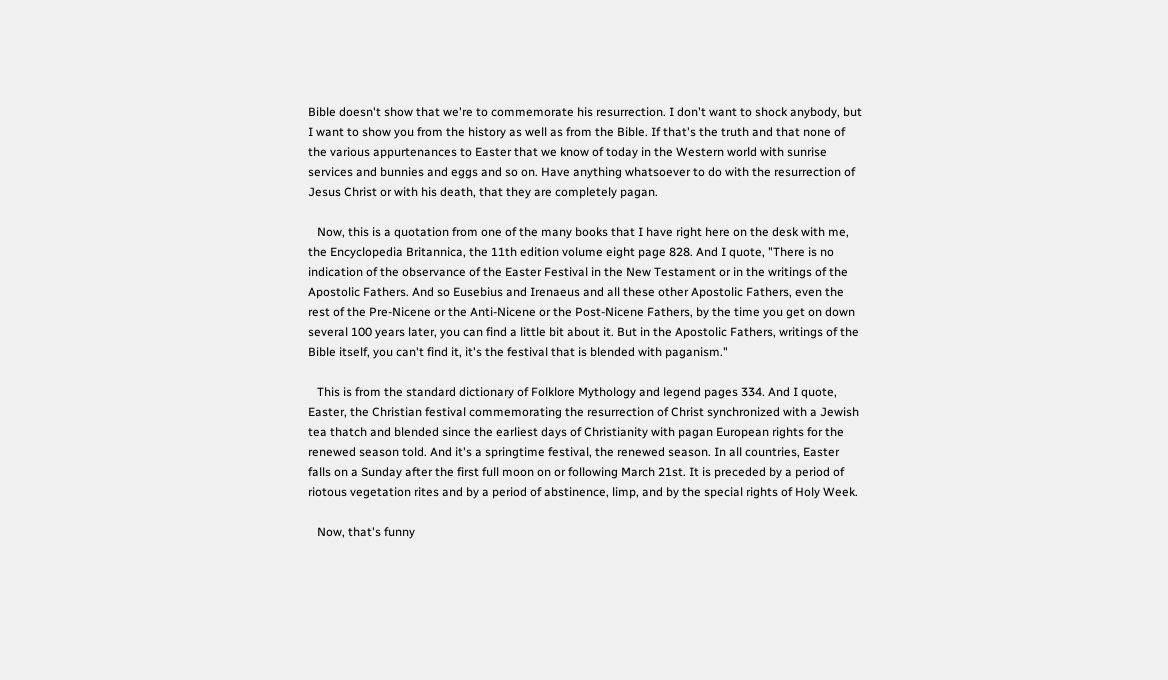Bible doesn't show that we're to commemorate his resurrection. I don't want to shock anybody, but I want to show you from the history as well as from the Bible. If that's the truth and that none of the various appurtenances to Easter that we know of today in the Western world with sunrise services and bunnies and eggs and so on. Have anything whatsoever to do with the resurrection of Jesus Christ or with his death, that they are completely pagan.

   Now, this is a quotation from one of the many books that I have right here on the desk with me, the Encyclopedia Britannica, the 11th edition volume eight page 828. And I quote, "There is no indication of the observance of the Easter Festival in the New Testament or in the writings of the Apostolic Fathers. And so Eusebius and Irenaeus and all these other Apostolic Fathers, even the rest of the Pre-Nicene or the Anti-Nicene or the Post-Nicene Fathers, by the time you get on down several 100 years later, you can find a little bit about it. But in the Apostolic Fathers, writings of the Bible itself, you can't find it, it's the festival that is blended with paganism."

   This is from the standard dictionary of Folklore Mythology and legend pages 334. And I quote, Easter, the Christian festival commemorating the resurrection of Christ synchronized with a Jewish tea thatch and blended since the earliest days of Christianity with pagan European rights for the renewed season told. And it's a springtime festival, the renewed season. In all countries, Easter falls on a Sunday after the first full moon on or following March 21st. It is preceded by a period of riotous vegetation rites and by a period of abstinence, limp, and by the special rights of Holy Week.

   Now, that's funny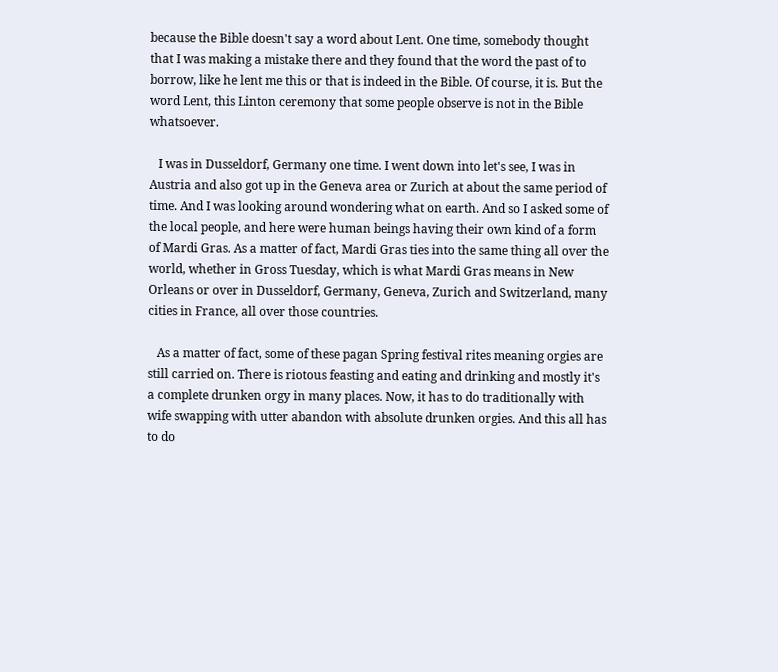because the Bible doesn't say a word about Lent. One time, somebody thought that I was making a mistake there and they found that the word the past of to borrow, like he lent me this or that is indeed in the Bible. Of course, it is. But the word Lent, this Linton ceremony that some people observe is not in the Bible whatsoever.

   I was in Dusseldorf, Germany one time. I went down into let's see, I was in Austria and also got up in the Geneva area or Zurich at about the same period of time. And I was looking around wondering what on earth. And so I asked some of the local people, and here were human beings having their own kind of a form of Mardi Gras. As a matter of fact, Mardi Gras ties into the same thing all over the world, whether in Gross Tuesday, which is what Mardi Gras means in New Orleans or over in Dusseldorf, Germany, Geneva, Zurich and Switzerland, many cities in France, all over those countries.

   As a matter of fact, some of these pagan Spring festival rites meaning orgies are still carried on. There is riotous feasting and eating and drinking and mostly it's a complete drunken orgy in many places. Now, it has to do traditionally with wife swapping with utter abandon with absolute drunken orgies. And this all has to do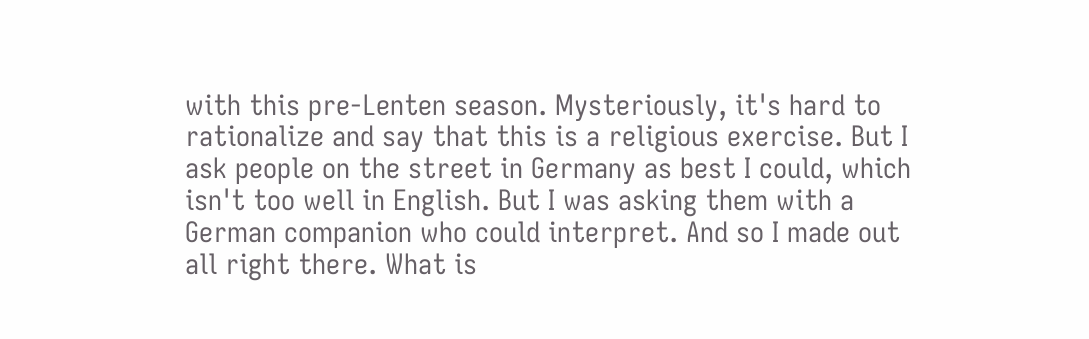with this pre-Lenten season. Mysteriously, it's hard to rationalize and say that this is a religious exercise. But I ask people on the street in Germany as best I could, which isn't too well in English. But I was asking them with a German companion who could interpret. And so I made out all right there. What is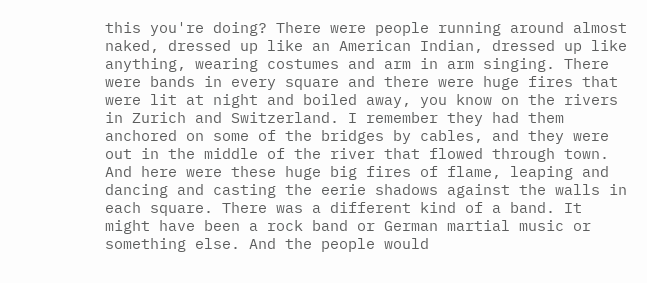this you're doing? There were people running around almost naked, dressed up like an American Indian, dressed up like anything, wearing costumes and arm in arm singing. There were bands in every square and there were huge fires that were lit at night and boiled away, you know on the rivers in Zurich and Switzerland. I remember they had them anchored on some of the bridges by cables, and they were out in the middle of the river that flowed through town. And here were these huge big fires of flame, leaping and dancing and casting the eerie shadows against the walls in each square. There was a different kind of a band. It might have been a rock band or German martial music or something else. And the people would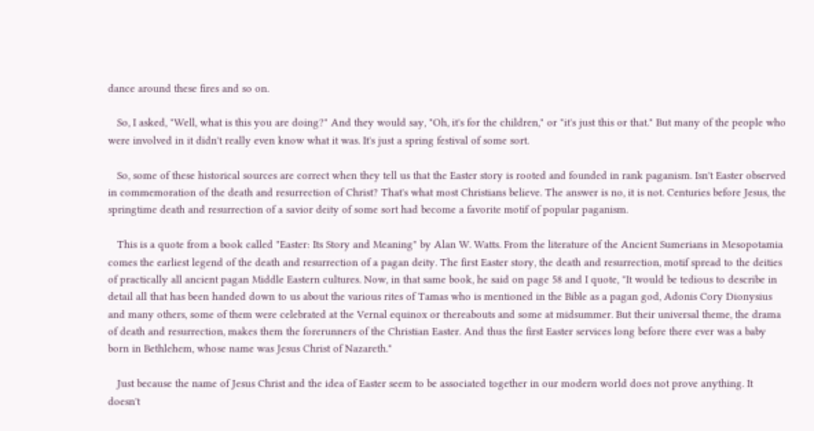dance around these fires and so on.

   So, I asked, "Well, what is this you are doing?" And they would say, "Oh, it's for the children," or "it's just this or that." But many of the people who were involved in it didn't really even know what it was. It's just a spring festival of some sort.

   So, some of these historical sources are correct when they tell us that the Easter story is rooted and founded in rank paganism. Isn't Easter observed in commemoration of the death and resurrection of Christ? That's what most Christians believe. The answer is no, it is not. Centuries before Jesus, the springtime death and resurrection of a savior deity of some sort had become a favorite motif of popular paganism.

   This is a quote from a book called "Easter: Its Story and Meaning" by Alan W. Watts. From the literature of the Ancient Sumerians in Mesopotamia comes the earliest legend of the death and resurrection of a pagan deity. The first Easter story, the death and resurrection, motif spread to the deities of practically all ancient pagan Middle Eastern cultures. Now, in that same book, he said on page 58 and I quote, "It would be tedious to describe in detail all that has been handed down to us about the various rites of Tamas who is mentioned in the Bible as a pagan god, Adonis Cory Dionysius and many others, some of them were celebrated at the Vernal equinox or thereabouts and some at midsummer. But their universal theme, the drama of death and resurrection, makes them the forerunners of the Christian Easter. And thus the first Easter services long before there ever was a baby born in Bethlehem, whose name was Jesus Christ of Nazareth."

   Just because the name of Jesus Christ and the idea of Easter seem to be associated together in our modern world does not prove anything. It doesn't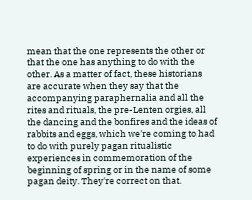mean that the one represents the other or that the one has anything to do with the other. As a matter of fact, these historians are accurate when they say that the accompanying paraphernalia and all the rites and rituals, the pre-Lenten orgies, all the dancing and the bonfires and the ideas of rabbits and eggs, which we're coming to had to do with purely pagan ritualistic experiences in commemoration of the beginning of spring or in the name of some pagan deity. They're correct on that.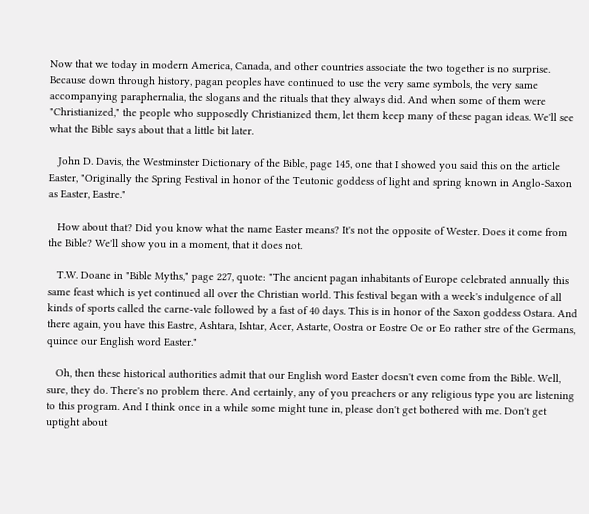Now that we today in modern America, Canada, and other countries associate the two together is no surprise. Because down through history, pagan peoples have continued to use the very same symbols, the very same accompanying paraphernalia, the slogans and the rituals that they always did. And when some of them were "Christianized," the people who supposedly Christianized them, let them keep many of these pagan ideas. We'll see what the Bible says about that a little bit later.

   John D. Davis, the Westminster Dictionary of the Bible, page 145, one that I showed you said this on the article Easter, "Originally the Spring Festival in honor of the Teutonic goddess of light and spring known in Anglo-Saxon as Easter, Eastre."

   How about that? Did you know what the name Easter means? It's not the opposite of Wester. Does it come from the Bible? We'll show you in a moment, that it does not.

   T.W. Doane in "Bible Myths," page 227, quote: "The ancient pagan inhabitants of Europe celebrated annually this same feast which is yet continued all over the Christian world. This festival began with a week's indulgence of all kinds of sports called the carne-vale followed by a fast of 40 days. This is in honor of the Saxon goddess Ostara. And there again, you have this Eastre, Ashtara, Ishtar, Acer, Astarte, Oostra or Eostre Oe or Eo rather stre of the Germans, quince our English word Easter."

   Oh, then these historical authorities admit that our English word Easter doesn't even come from the Bible. Well, sure, they do. There's no problem there. And certainly, any of you preachers or any religious type you are listening to this program. And I think once in a while some might tune in, please don't get bothered with me. Don't get uptight about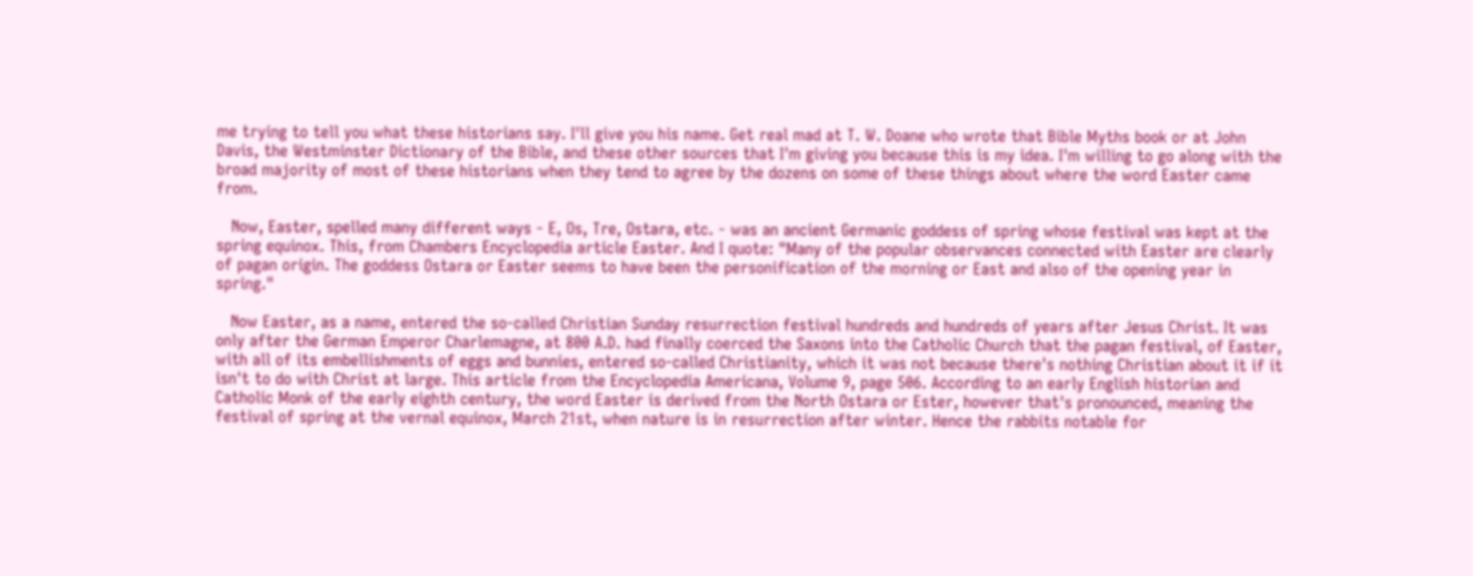me trying to tell you what these historians say. I'll give you his name. Get real mad at T. W. Doane who wrote that Bible Myths book or at John Davis, the Westminster Dictionary of the Bible, and these other sources that I'm giving you because this is my idea. I'm willing to go along with the broad majority of most of these historians when they tend to agree by the dozens on some of these things about where the word Easter came from.

   Now, Easter, spelled many different ways - E, Os, Tre, Ostara, etc. - was an ancient Germanic goddess of spring whose festival was kept at the spring equinox. This, from Chambers Encyclopedia article Easter. And I quote: "Many of the popular observances connected with Easter are clearly of pagan origin. The goddess Ostara or Easter seems to have been the personification of the morning or East and also of the opening year in spring."

   Now Easter, as a name, entered the so-called Christian Sunday resurrection festival hundreds and hundreds of years after Jesus Christ. It was only after the German Emperor Charlemagne, at 800 A.D. had finally coerced the Saxons into the Catholic Church that the pagan festival, of Easter, with all of its embellishments of eggs and bunnies, entered so-called Christianity, which it was not because there's nothing Christian about it if it isn't to do with Christ at large. This article from the Encyclopedia Americana, Volume 9, page 506. According to an early English historian and Catholic Monk of the early eighth century, the word Easter is derived from the North Ostara or Ester, however that's pronounced, meaning the festival of spring at the vernal equinox, March 21st, when nature is in resurrection after winter. Hence the rabbits notable for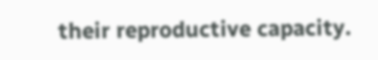their reproductive capacity.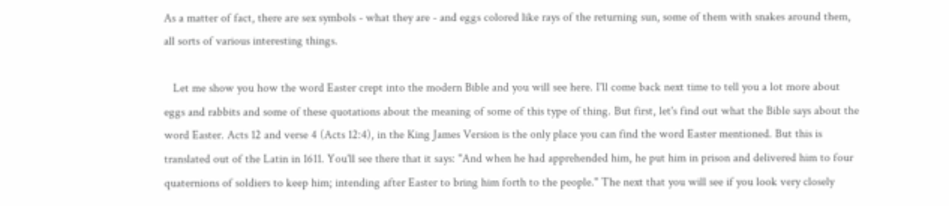As a matter of fact, there are sex symbols - what they are - and eggs colored like rays of the returning sun, some of them with snakes around them, all sorts of various interesting things.

   Let me show you how the word Easter crept into the modern Bible and you will see here. I'll come back next time to tell you a lot more about eggs and rabbits and some of these quotations about the meaning of some of this type of thing. But first, let's find out what the Bible says about the word Easter. Acts 12 and verse 4 (Acts 12:4), in the King James Version is the only place you can find the word Easter mentioned. But this is translated out of the Latin in 1611. You'll see there that it says: "And when he had apprehended him, he put him in prison and delivered him to four quaternions of soldiers to keep him; intending after Easter to bring him forth to the people." The next that you will see if you look very closely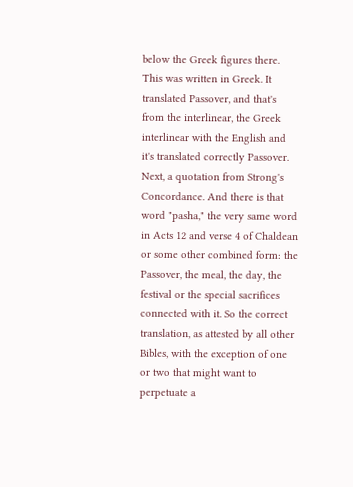below the Greek figures there. This was written in Greek. It translated Passover, and that's from the interlinear, the Greek interlinear with the English and it's translated correctly Passover. Next, a quotation from Strong's Concordance. And there is that word "pasha," the very same word in Acts 12 and verse 4 of Chaldean or some other combined form: the Passover, the meal, the day, the festival or the special sacrifices connected with it. So the correct translation, as attested by all other Bibles, with the exception of one or two that might want to perpetuate a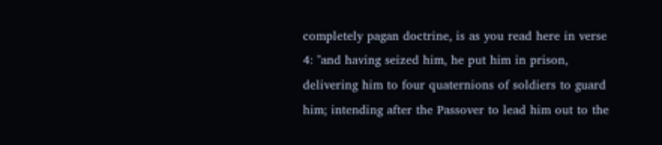completely pagan doctrine, is as you read here in verse 4: "and having seized him, he put him in prison, delivering him to four quaternions of soldiers to guard him; intending after the Passover to lead him out to the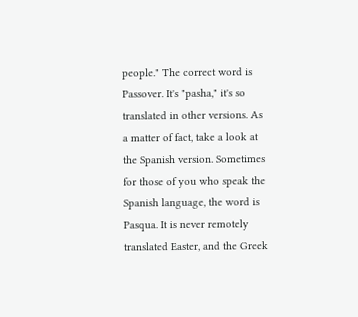people." The correct word is Passover. It's "pasha," it's so translated in other versions. As a matter of fact, take a look at the Spanish version. Sometimes for those of you who speak the Spanish language, the word is Pasqua. It is never remotely translated Easter, and the Greek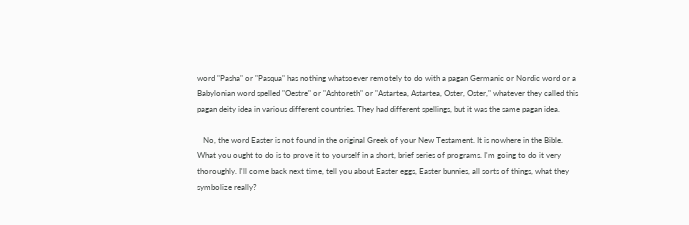word "Pasha" or "Pasqua" has nothing whatsoever remotely to do with a pagan Germanic or Nordic word or a Babylonian word spelled "Oestre" or "Ashtoreth" or "Astartea, Astartea, Oster, Oster," whatever they called this pagan deity idea in various different countries. They had different spellings, but it was the same pagan idea.

   No, the word Easter is not found in the original Greek of your New Testament. It is nowhere in the Bible. What you ought to do is to prove it to yourself in a short, brief series of programs. I'm going to do it very thoroughly. I'll come back next time, tell you about Easter eggs, Easter bunnies, all sorts of things, what they symbolize really?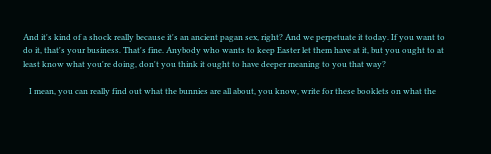And it's kind of a shock really because it's an ancient pagan sex, right? And we perpetuate it today. If you want to do it, that's your business. That's fine. Anybody who wants to keep Easter let them have at it, but you ought to at least know what you're doing, don't you think it ought to have deeper meaning to you that way?

   I mean, you can really find out what the bunnies are all about, you know, write for these booklets on what the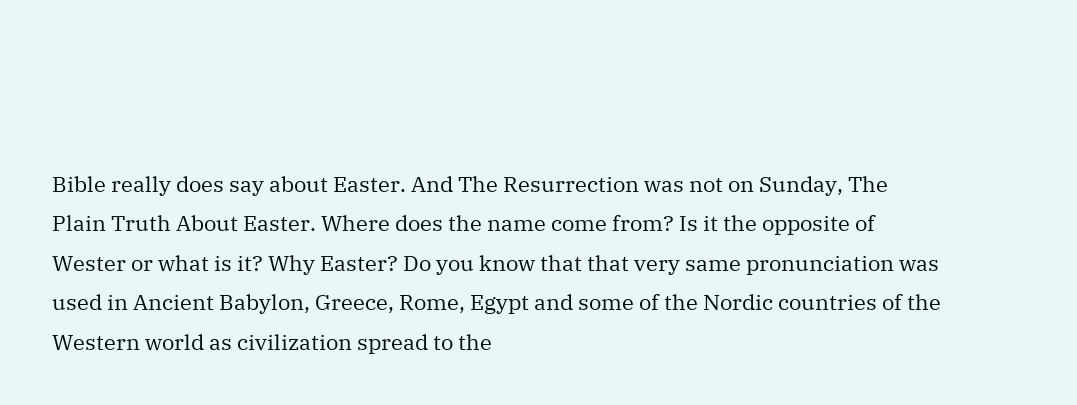Bible really does say about Easter. And The Resurrection was not on Sunday, The Plain Truth About Easter. Where does the name come from? Is it the opposite of Wester or what is it? Why Easter? Do you know that that very same pronunciation was used in Ancient Babylon, Greece, Rome, Egypt and some of the Nordic countries of the Western world as civilization spread to the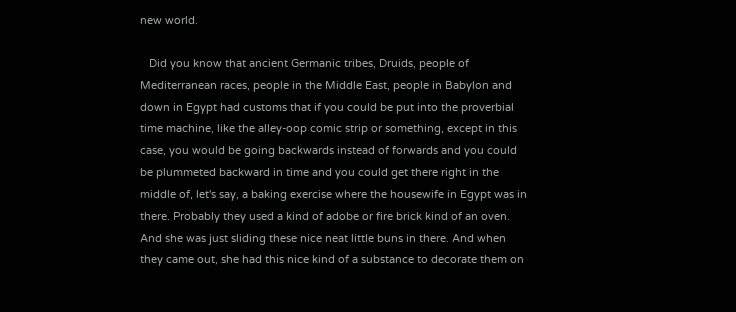new world.

   Did you know that ancient Germanic tribes, Druids, people of Mediterranean races, people in the Middle East, people in Babylon and down in Egypt had customs that if you could be put into the proverbial time machine, like the alley-oop comic strip or something, except in this case, you would be going backwards instead of forwards and you could be plummeted backward in time and you could get there right in the middle of, let's say, a baking exercise where the housewife in Egypt was in there. Probably they used a kind of adobe or fire brick kind of an oven. And she was just sliding these nice neat little buns in there. And when they came out, she had this nice kind of a substance to decorate them on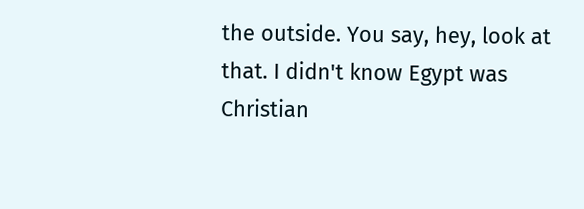the outside. You say, hey, look at that. I didn't know Egypt was Christian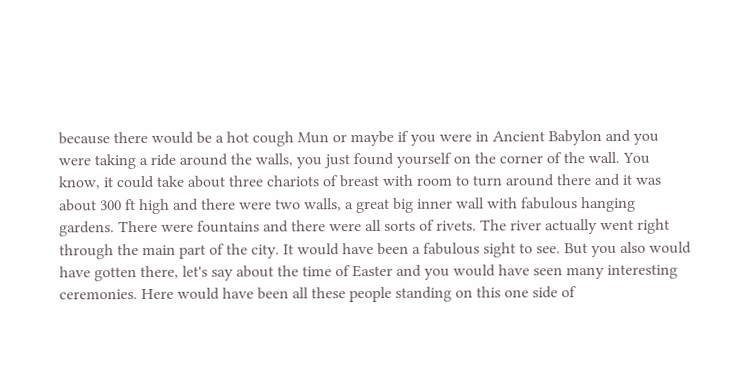because there would be a hot cough Mun or maybe if you were in Ancient Babylon and you were taking a ride around the walls, you just found yourself on the corner of the wall. You know, it could take about three chariots of breast with room to turn around there and it was about 300 ft high and there were two walls, a great big inner wall with fabulous hanging gardens. There were fountains and there were all sorts of rivets. The river actually went right through the main part of the city. It would have been a fabulous sight to see. But you also would have gotten there, let's say about the time of Easter and you would have seen many interesting ceremonies. Here would have been all these people standing on this one side of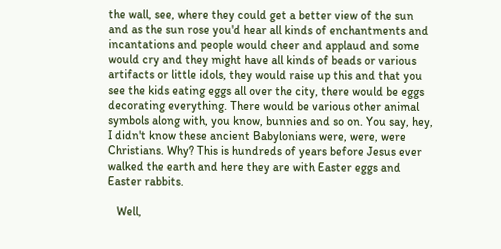the wall, see, where they could get a better view of the sun and as the sun rose you'd hear all kinds of enchantments and incantations and people would cheer and applaud and some would cry and they might have all kinds of beads or various artifacts or little idols, they would raise up this and that you see the kids eating eggs all over the city, there would be eggs decorating everything. There would be various other animal symbols along with, you know, bunnies and so on. You say, hey, I didn't know these ancient Babylonians were, were, were Christians. Why? This is hundreds of years before Jesus ever walked the earth and here they are with Easter eggs and Easter rabbits.

   Well,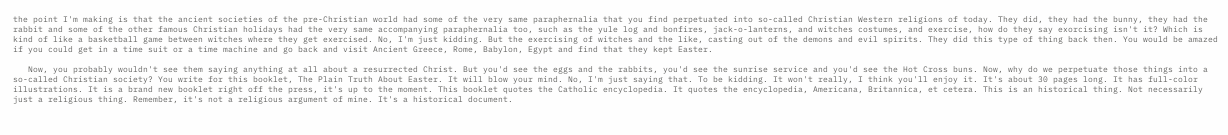the point I'm making is that the ancient societies of the pre-Christian world had some of the very same paraphernalia that you find perpetuated into so-called Christian Western religions of today. They did, they had the bunny, they had the rabbit and some of the other famous Christian holidays had the very same accompanying paraphernalia too, such as the yule log and bonfires, jack-o-lanterns, and witches costumes, and exercise, how do they say exorcising isn't it? Which is kind of like a basketball game between witches where they get exercised. No, I'm just kidding. But the exercising of witches and the like, casting out of the demons and evil spirits. They did this type of thing back then. You would be amazed if you could get in a time suit or a time machine and go back and visit Ancient Greece, Rome, Babylon, Egypt and find that they kept Easter.

   Now, you probably wouldn't see them saying anything at all about a resurrected Christ. But you'd see the eggs and the rabbits, you'd see the sunrise service and you'd see the Hot Cross buns. Now, why do we perpetuate those things into a so-called Christian society? You write for this booklet, The Plain Truth About Easter. It will blow your mind. No, I'm just saying that. To be kidding. It won't really, I think you'll enjoy it. It's about 30 pages long. It has full-color illustrations. It is a brand new booklet right off the press, it's up to the moment. This booklet quotes the Catholic encyclopedia. It quotes the encyclopedia, Americana, Britannica, et cetera. This is an historical thing. Not necessarily just a religious thing. Remember, it's not a religious argument of mine. It's a historical document.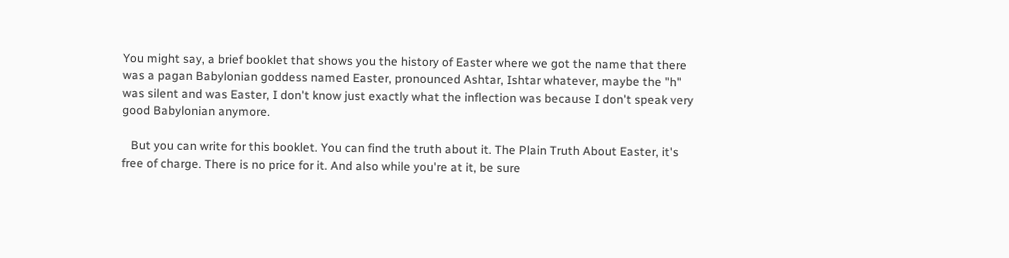You might say, a brief booklet that shows you the history of Easter where we got the name that there was a pagan Babylonian goddess named Easter, pronounced Ashtar, Ishtar whatever, maybe the "h" was silent and was Easter, I don't know just exactly what the inflection was because I don't speak very good Babylonian anymore.

   But you can write for this booklet. You can find the truth about it. The Plain Truth About Easter, it's free of charge. There is no price for it. And also while you're at it, be sure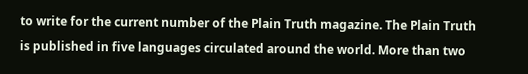to write for the current number of the Plain Truth magazine. The Plain Truth is published in five languages circulated around the world. More than two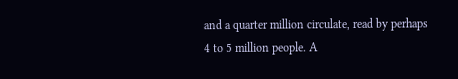and a quarter million circulate, read by perhaps 4 to 5 million people. A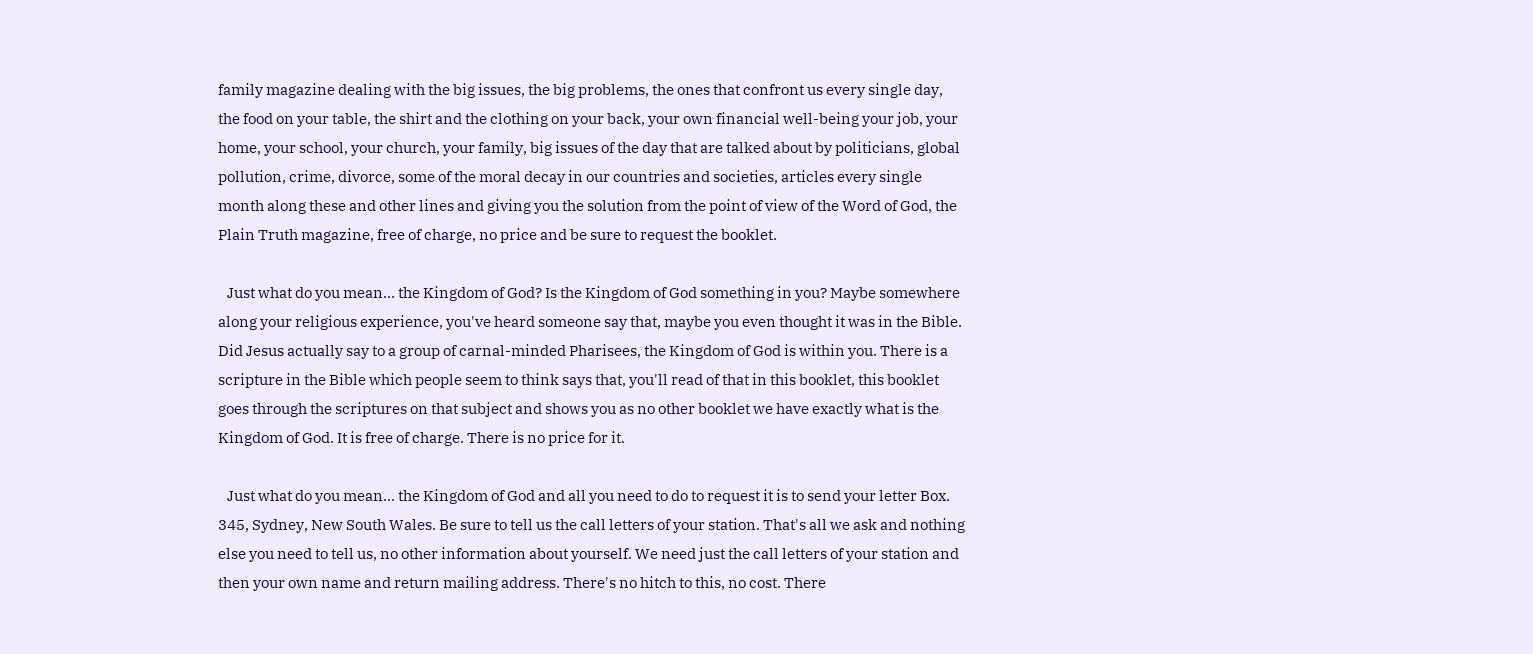family magazine dealing with the big issues, the big problems, the ones that confront us every single day, the food on your table, the shirt and the clothing on your back, your own financial well-being your job, your home, your school, your church, your family, big issues of the day that are talked about by politicians, global pollution, crime, divorce, some of the moral decay in our countries and societies, articles every single month along these and other lines and giving you the solution from the point of view of the Word of God, the Plain Truth magazine, free of charge, no price and be sure to request the booklet.

   Just what do you mean... the Kingdom of God? Is the Kingdom of God something in you? Maybe somewhere along your religious experience, you've heard someone say that, maybe you even thought it was in the Bible. Did Jesus actually say to a group of carnal-minded Pharisees, the Kingdom of God is within you. There is a scripture in the Bible which people seem to think says that, you'll read of that in this booklet, this booklet goes through the scriptures on that subject and shows you as no other booklet we have exactly what is the Kingdom of God. It is free of charge. There is no price for it.

   Just what do you mean... the Kingdom of God and all you need to do to request it is to send your letter Box. 345, Sydney, New South Wales. Be sure to tell us the call letters of your station. That's all we ask and nothing else you need to tell us, no other information about yourself. We need just the call letters of your station and then your own name and return mailing address. There's no hitch to this, no cost. There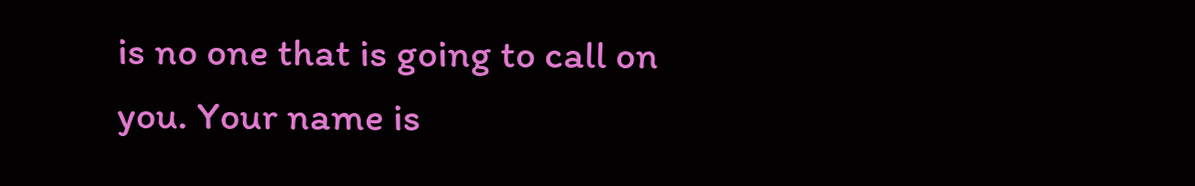is no one that is going to call on you. Your name is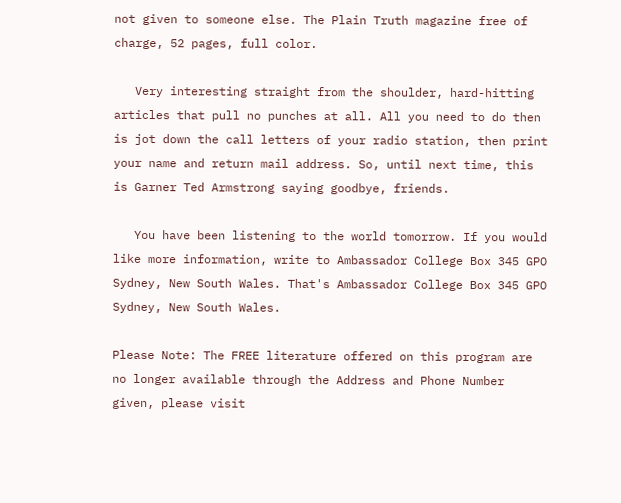not given to someone else. The Plain Truth magazine free of charge, 52 pages, full color.

   Very interesting straight from the shoulder, hard-hitting articles that pull no punches at all. All you need to do then is jot down the call letters of your radio station, then print your name and return mail address. So, until next time, this is Garner Ted Armstrong saying goodbye, friends.

   You have been listening to the world tomorrow. If you would like more information, write to Ambassador College Box 345 GPO Sydney, New South Wales. That's Ambassador College Box 345 GPO Sydney, New South Wales.

Please Note: The FREE literature offered on this program are no longer available through the Address and Phone Number given, please visit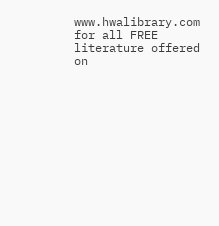www.hwalibrary.com for all FREE literature offered on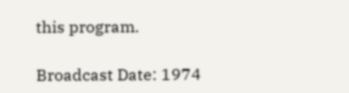this program.

Broadcast Date: 1974